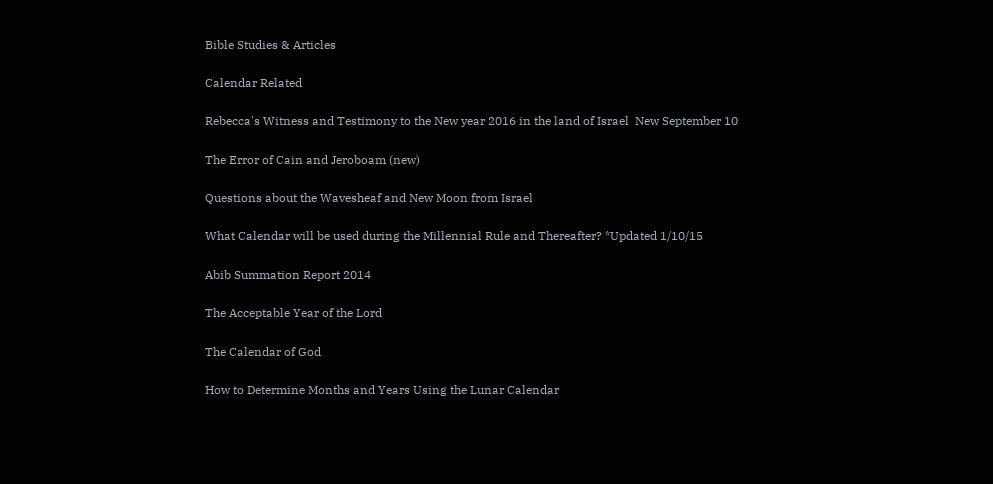Bible Studies & Articles

Calendar Related

Rebecca's Witness and Testimony to the New year 2016 in the land of Israel  New September 10

The Error of Cain and Jeroboam (new)

Questions about the Wavesheaf and New Moon from Israel

What Calendar will be used during the Millennial Rule and Thereafter? *Updated 1/10/15

Abib Summation Report 2014

The Acceptable Year of the Lord

The Calendar of God

How to Determine Months and Years Using the Lunar Calendar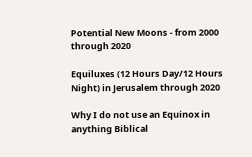Potential New Moons - from 2000 through 2020

Equiluxes (12 Hours Day/12 Hours Night) in Jerusalem through 2020

Why I do not use an Equinox in anything Biblical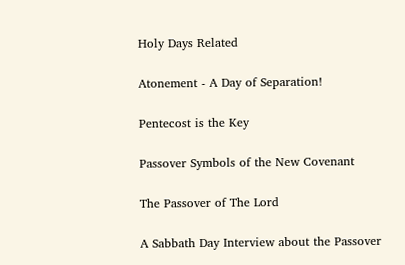Holy Days Related

Atonement - A Day of Separation!

Pentecost is the Key

Passover Symbols of the New Covenant

The Passover of The Lord

A Sabbath Day Interview about the Passover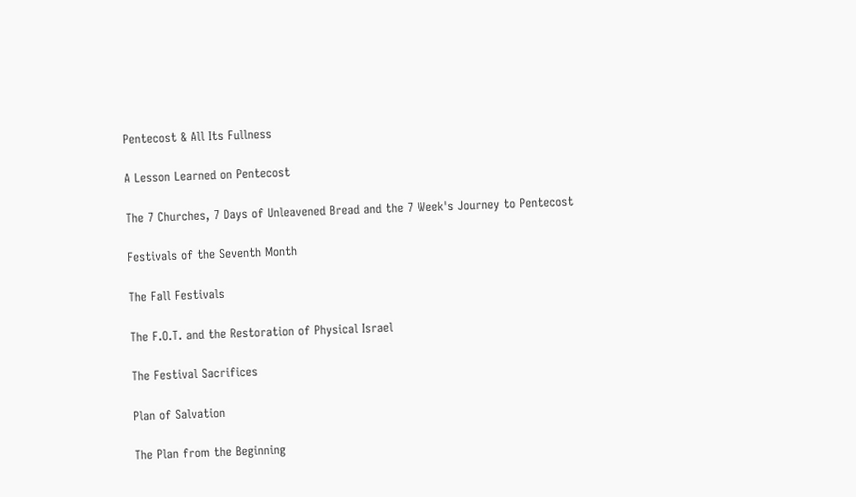Pentecost & All Its Fullness

A Lesson Learned on Pentecost

The 7 Churches, 7 Days of Unleavened Bread and the 7 Week's Journey to Pentecost

Festivals of the Seventh Month

The Fall Festivals

The F.O.T. and the Restoration of Physical Israel

The Festival Sacrifices

Plan of Salvation

The Plan from the Beginning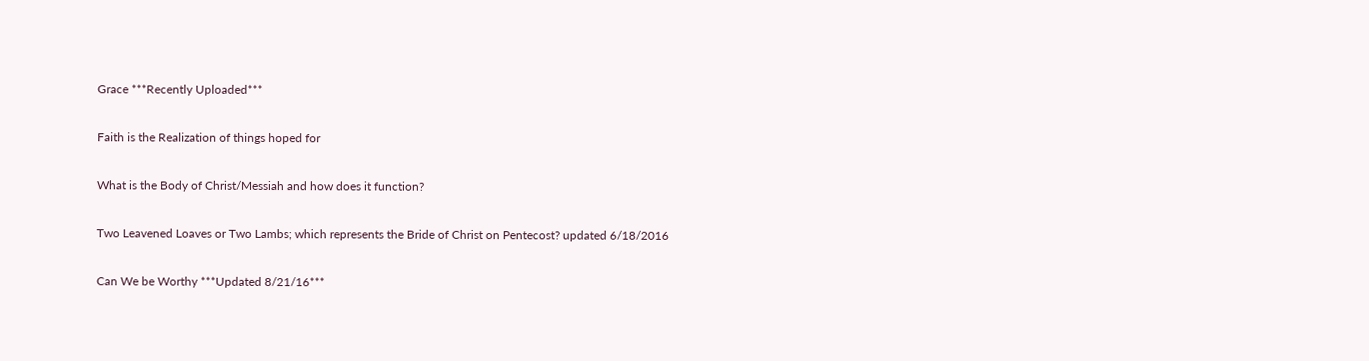Grace ***Recently Uploaded***

Faith is the Realization of things hoped for

What is the Body of Christ/Messiah and how does it function?

Two Leavened Loaves or Two Lambs; which represents the Bride of Christ on Pentecost? updated 6/18/2016

Can We be Worthy ***Updated 8/21/16***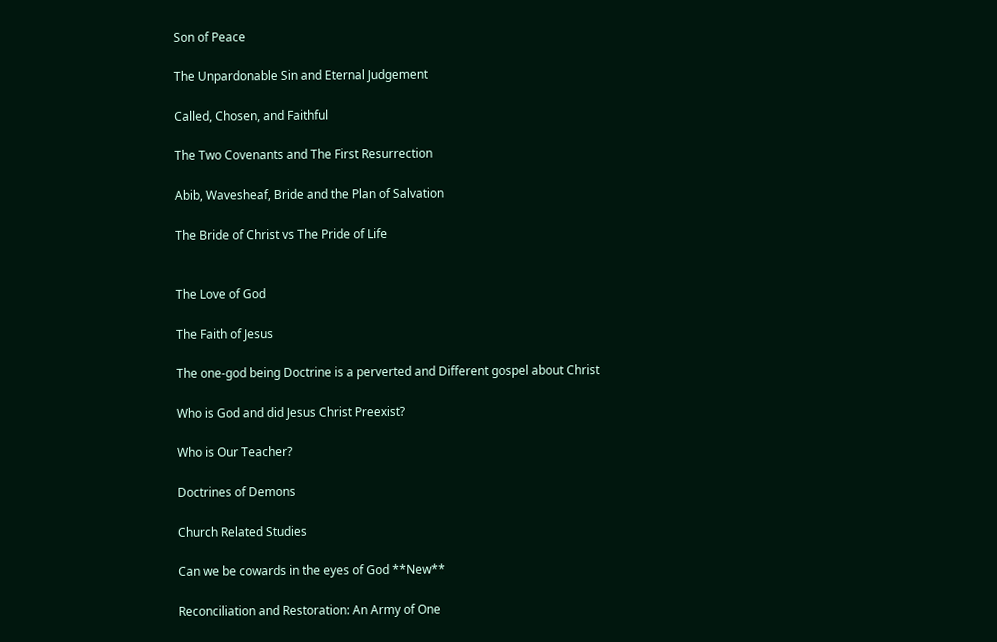Son of Peace

The Unpardonable Sin and Eternal Judgement

Called, Chosen, and Faithful

The Two Covenants and The First Resurrection

Abib, Wavesheaf, Bride and the Plan of Salvation

The Bride of Christ vs The Pride of Life


The Love of God

The Faith of Jesus

The one-god being Doctrine is a perverted and Different gospel about Christ

Who is God and did Jesus Christ Preexist?

Who is Our Teacher?

Doctrines of Demons

Church Related Studies

Can we be cowards in the eyes of God **New**

Reconciliation and Restoration: An Army of One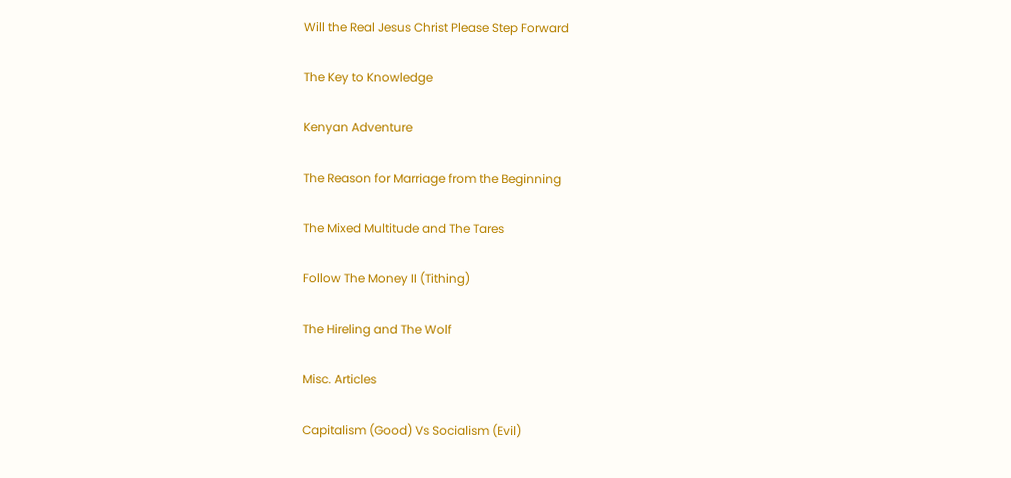Will the Real Jesus Christ Please Step Forward

The Key to Knowledge

Kenyan Adventure

The Reason for Marriage from the Beginning

The Mixed Multitude and The Tares

Follow The Money II (Tithing)

The Hireling and The Wolf

Misc. Articles

Capitalism (Good) Vs Socialism (Evil)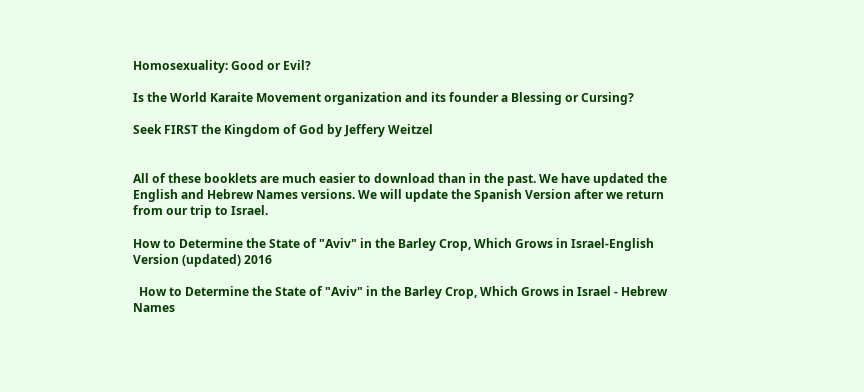Homosexuality: Good or Evil?

Is the World Karaite Movement organization and its founder a Blessing or Cursing?

Seek FIRST the Kingdom of God by Jeffery Weitzel


All of these booklets are much easier to download than in the past. We have updated the English and Hebrew Names versions. We will update the Spanish Version after we return from our trip to Israel.

How to Determine the State of "Aviv" in the Barley Crop, Which Grows in Israel-English Version (updated) 2016

  How to Determine the State of "Aviv" in the Barley Crop, Which Grows in Israel - Hebrew Names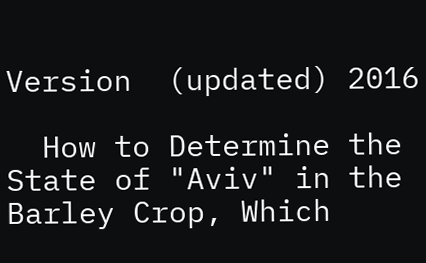Version  (updated) 2016

  How to Determine the State of "Aviv" in the Barley Crop, Which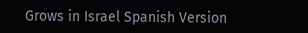Grows in Israel Spanish Version